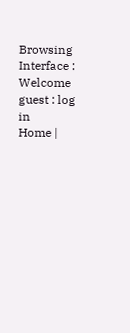Browsing Interface : Welcome guest : log in
Home |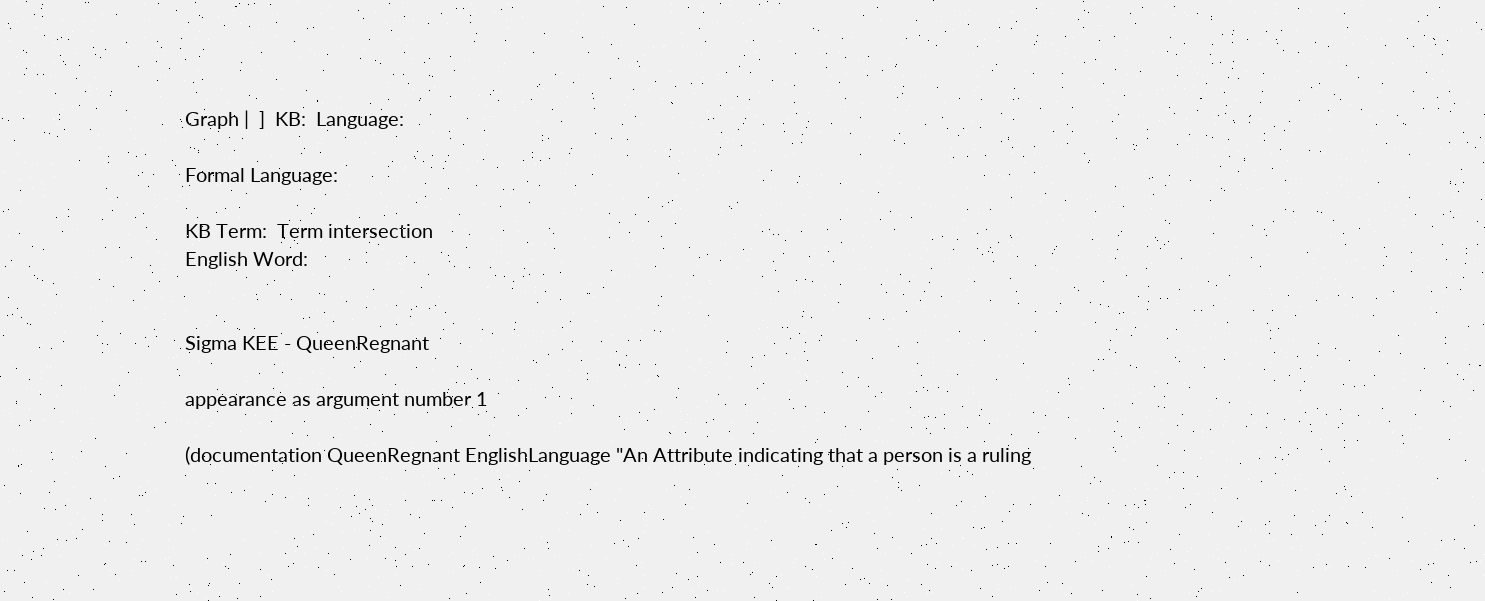Graph |  ]  KB:  Language:

Formal Language:

KB Term:  Term intersection
English Word:


Sigma KEE - QueenRegnant

appearance as argument number 1

(documentation QueenRegnant EnglishLanguage "An Attribute indicating that a person is a ruling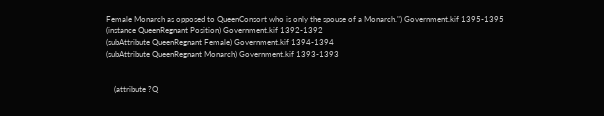Female Monarch as opposed to QueenConsort who is only the spouse of a Monarch.") Government.kif 1395-1395
(instance QueenRegnant Position) Government.kif 1392-1392
(subAttribute QueenRegnant Female) Government.kif 1394-1394
(subAttribute QueenRegnant Monarch) Government.kif 1393-1393


    (attribute ?Q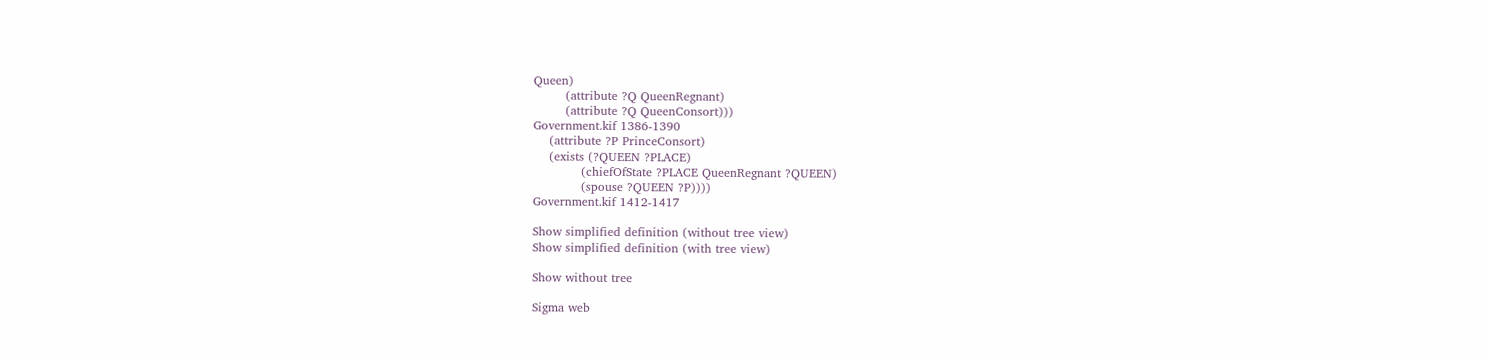Queen)
        (attribute ?Q QueenRegnant)
        (attribute ?Q QueenConsort)))
Government.kif 1386-1390
    (attribute ?P PrinceConsort)
    (exists (?QUEEN ?PLACE)
            (chiefOfState ?PLACE QueenRegnant ?QUEEN)
            (spouse ?QUEEN ?P))))
Government.kif 1412-1417

Show simplified definition (without tree view)
Show simplified definition (with tree view)

Show without tree

Sigma web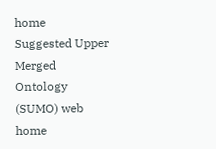home      Suggested Upper Merged Ontology (SUMO) web home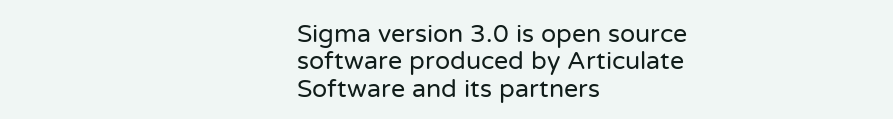Sigma version 3.0 is open source software produced by Articulate Software and its partners